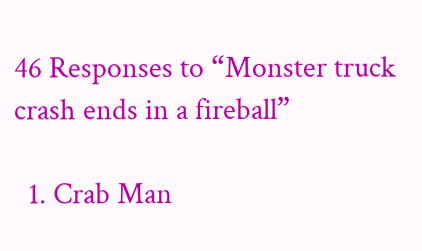46 Responses to “Monster truck crash ends in a fireball”

  1. Crab Man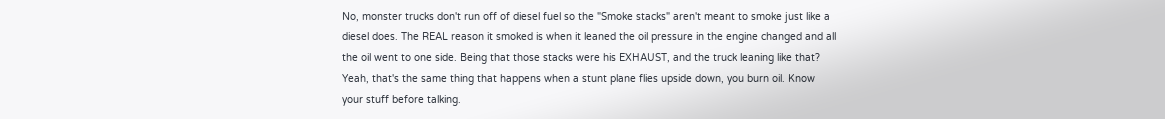No, monster trucks don't run off of diesel fuel so the "Smoke stacks" aren't meant to smoke just like a diesel does. The REAL reason it smoked is when it leaned the oil pressure in the engine changed and all the oil went to one side. Being that those stacks were his EXHAUST, and the truck leaning like that? Yeah, that's the same thing that happens when a stunt plane flies upside down, you burn oil. Know your stuff before talking.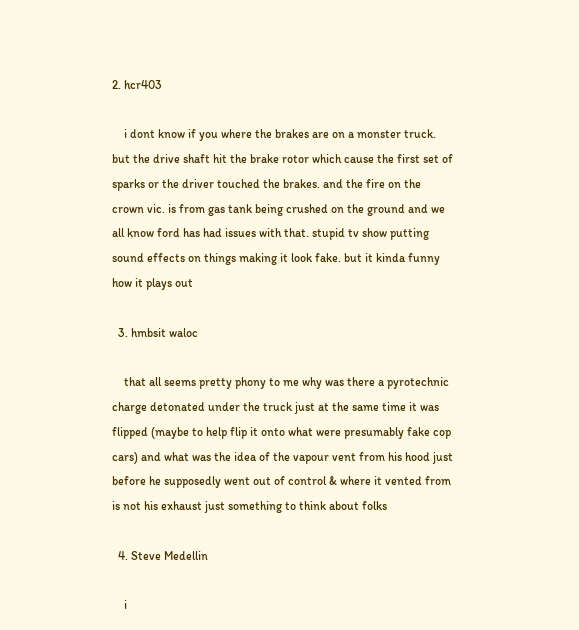2. hcr403

    i dont know if you where the brakes are on a monster truck. but the drive shaft hit the brake rotor which cause the first set of sparks or the driver touched the brakes. and the fire on the crown vic. is from gas tank being crushed on the ground and we all know ford has had issues with that. stupid tv show putting sound effects on things making it look fake. but it kinda funny how it plays out

  3. hmbsit waloc

    that all seems pretty phony to me why was there a pyrotechnic charge detonated under the truck just at the same time it was flipped (maybe to help flip it onto what were presumably fake cop cars) and what was the idea of the vapour vent from his hood just before he supposedly went out of control & where it vented from is not his exhaust just something to think about folks

  4. Steve Medellin

    i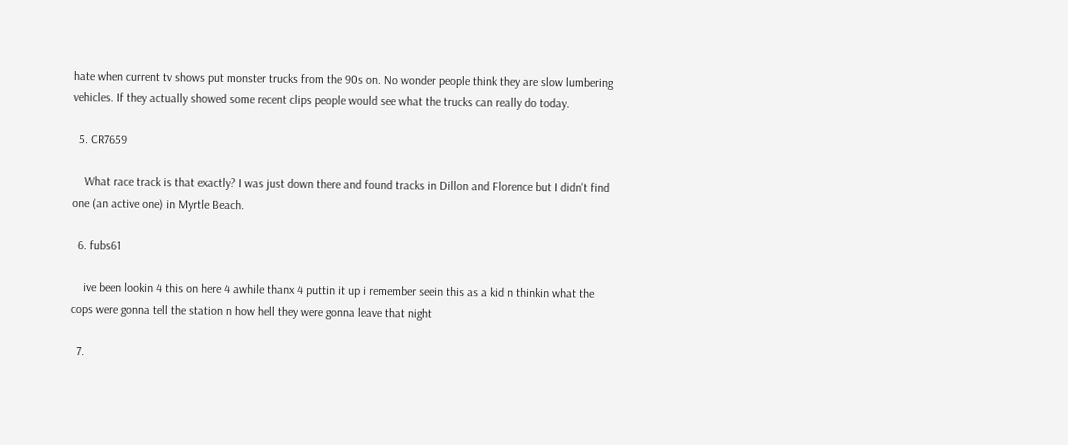hate when current tv shows put monster trucks from the 90s on. No wonder people think they are slow lumbering vehicles. If they actually showed some recent clips people would see what the trucks can really do today.

  5. CR7659

    What race track is that exactly? I was just down there and found tracks in Dillon and Florence but I didn't find one (an active one) in Myrtle Beach.

  6. fubs61

    ive been lookin 4 this on here 4 awhile thanx 4 puttin it up i remember seein this as a kid n thinkin what the cops were gonna tell the station n how hell they were gonna leave that night

  7.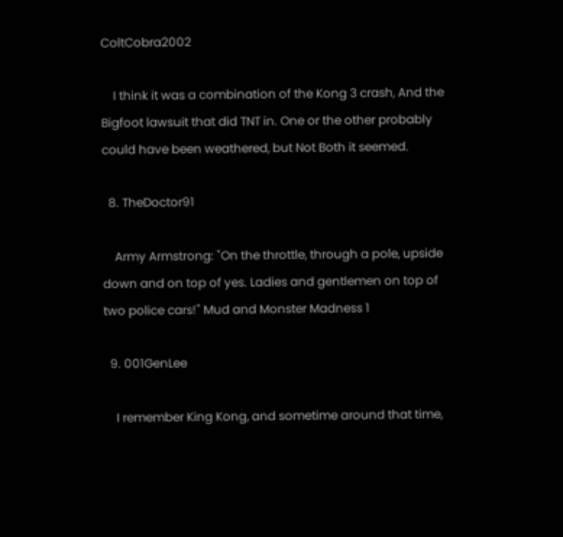ColtCobra2002

    I think it was a combination of the Kong 3 crash, And the Bigfoot lawsuit that did TNT in. One or the other probably could have been weathered, but Not Both it seemed.

  8. TheDoctor91

    Army Armstrong: "On the throttle, through a pole, upside down and on top of yes. Ladies and gentlemen on top of two police cars!" Mud and Monster Madness 1

  9. 001GenLee

    I remember King Kong, and sometime around that time,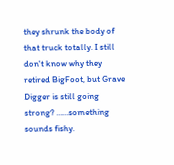they shrunk the body of that truck totally. I still don't know why they retired BigFoot, but Grave Digger is still going strong? ……something sounds fishy.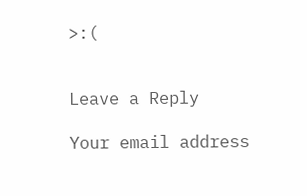>:(


Leave a Reply

Your email address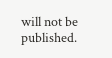will not be published.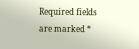Required fields are marked *